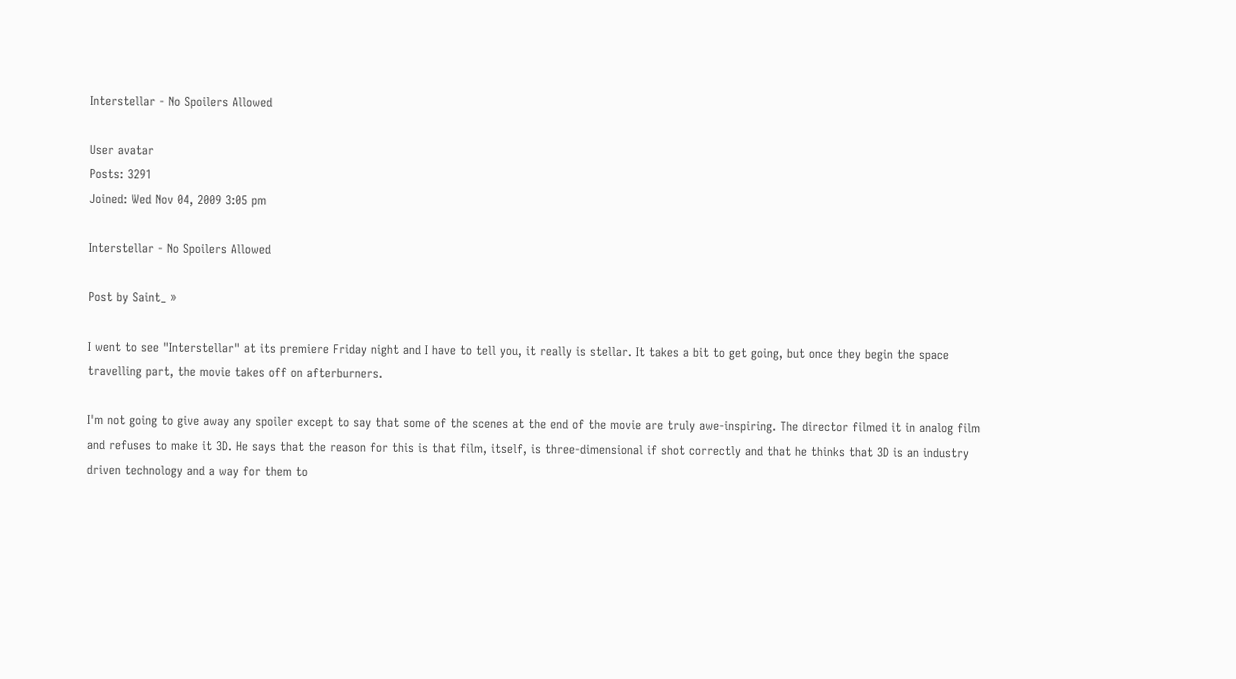Interstellar - No Spoilers Allowed

User avatar
Posts: 3291
Joined: Wed Nov 04, 2009 3:05 pm

Interstellar - No Spoilers Allowed

Post by Saint_ »

I went to see "Interstellar" at its premiere Friday night and I have to tell you, it really is stellar. It takes a bit to get going, but once they begin the space travelling part, the movie takes off on afterburners.

I'm not going to give away any spoiler except to say that some of the scenes at the end of the movie are truly awe-inspiring. The director filmed it in analog film and refuses to make it 3D. He says that the reason for this is that film, itself, is three-dimensional if shot correctly and that he thinks that 3D is an industry driven technology and a way for them to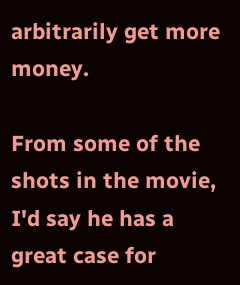arbitrarily get more money.

From some of the shots in the movie, I'd say he has a great case for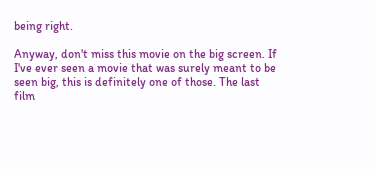being right.

Anyway, don't miss this movie on the big screen. If I've ever seen a movie that was surely meant to be seen big, this is definitely one of those. The last film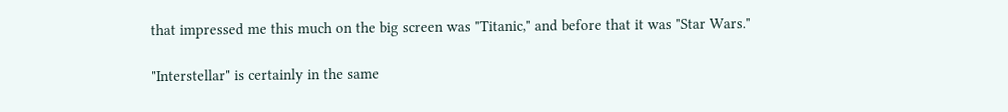that impressed me this much on the big screen was "Titanic," and before that it was "Star Wars."

"Interstellar" is certainly in the same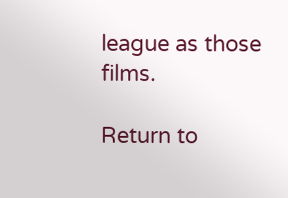league as those films.

Return to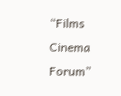“Films Cinema Forum”